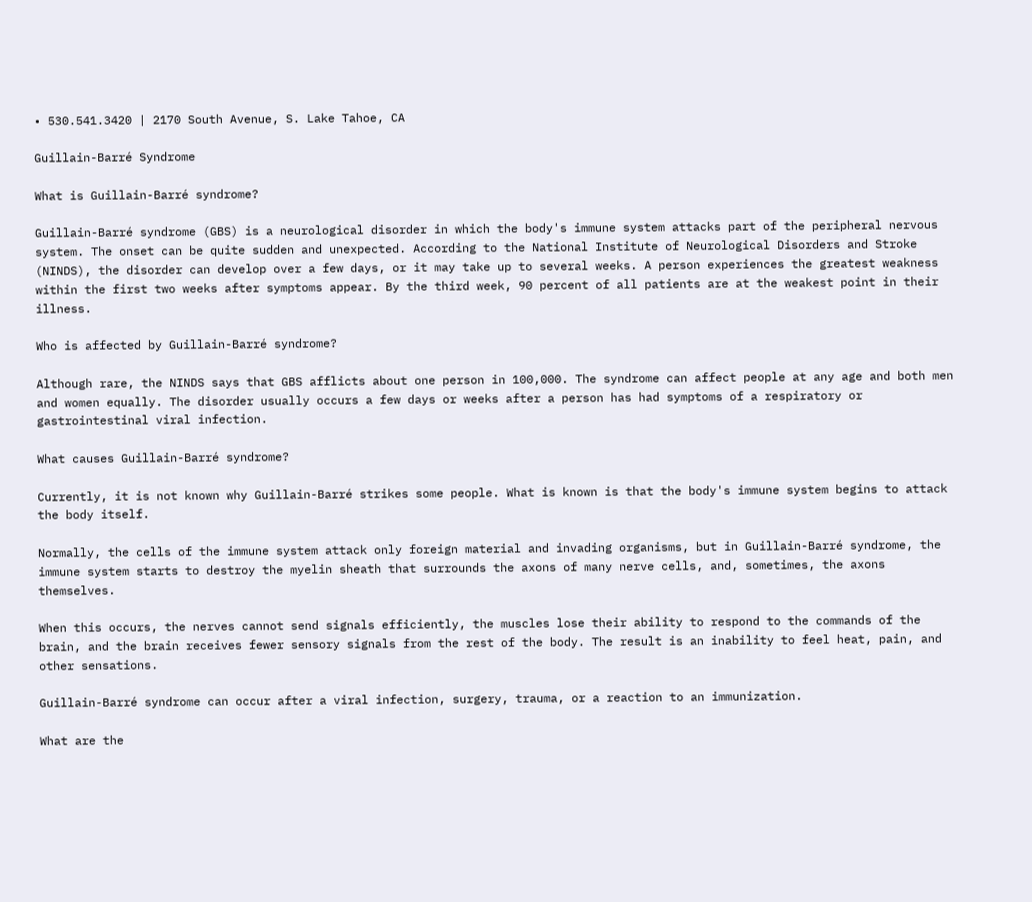• 530.541.3420 | 2170 South Avenue, S. Lake Tahoe, CA

Guillain-Barré Syndrome

What is Guillain-Barré syndrome?

Guillain-Barré syndrome (GBS) is a neurological disorder in which the body's immune system attacks part of the peripheral nervous system. The onset can be quite sudden and unexpected. According to the National Institute of Neurological Disorders and Stroke (NINDS), the disorder can develop over a few days, or it may take up to several weeks. A person experiences the greatest weakness within the first two weeks after symptoms appear. By the third week, 90 percent of all patients are at the weakest point in their illness.

Who is affected by Guillain-Barré syndrome?

Although rare, the NINDS says that GBS afflicts about one person in 100,000. The syndrome can affect people at any age and both men and women equally. The disorder usually occurs a few days or weeks after a person has had symptoms of a respiratory or gastrointestinal viral infection.

What causes Guillain-Barré syndrome?

Currently, it is not known why Guillain-Barré strikes some people. What is known is that the body's immune system begins to attack the body itself.

Normally, the cells of the immune system attack only foreign material and invading organisms, but in Guillain-Barré syndrome, the immune system starts to destroy the myelin sheath that surrounds the axons of many nerve cells, and, sometimes, the axons themselves.

When this occurs, the nerves cannot send signals efficiently, the muscles lose their ability to respond to the commands of the brain, and the brain receives fewer sensory signals from the rest of the body. The result is an inability to feel heat, pain, and other sensations.

Guillain-Barré syndrome can occur after a viral infection, surgery, trauma, or a reaction to an immunization.

What are the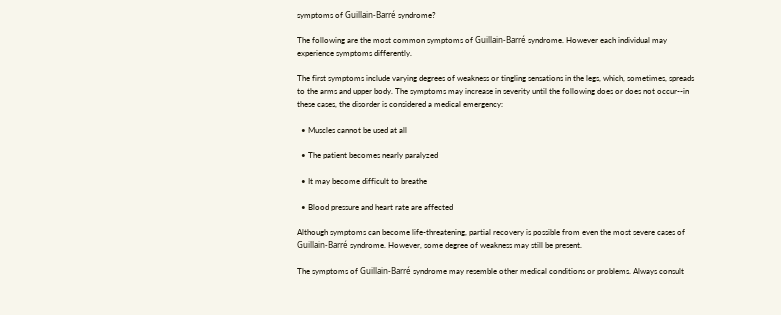symptoms of Guillain-Barré syndrome?

The following are the most common symptoms of Guillain-Barré syndrome. However each individual may experience symptoms differently.

The first symptoms include varying degrees of weakness or tingling sensations in the legs, which, sometimes, spreads to the arms and upper body. The symptoms may increase in severity until the following does or does not occur--in these cases, the disorder is considered a medical emergency:

  • Muscles cannot be used at all

  • The patient becomes nearly paralyzed

  • It may become difficult to breathe

  • Blood pressure and heart rate are affected

Although symptoms can become life-threatening, partial recovery is possible from even the most severe cases of Guillain-Barré syndrome. However, some degree of weakness may still be present.

The symptoms of Guillain-Barré syndrome may resemble other medical conditions or problems. Always consult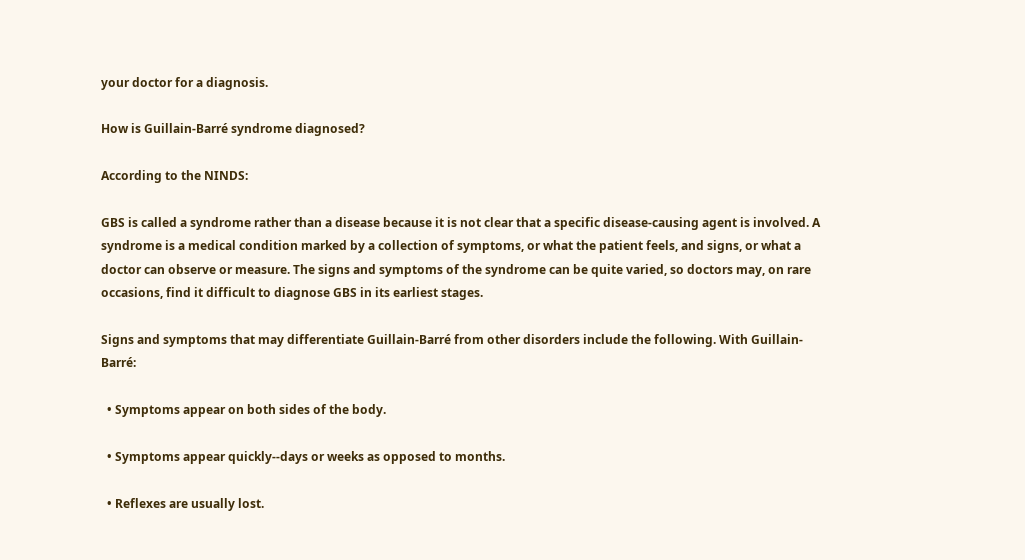your doctor for a diagnosis.

How is Guillain-Barré syndrome diagnosed?

According to the NINDS:

GBS is called a syndrome rather than a disease because it is not clear that a specific disease-causing agent is involved. A syndrome is a medical condition marked by a collection of symptoms, or what the patient feels, and signs, or what a doctor can observe or measure. The signs and symptoms of the syndrome can be quite varied, so doctors may, on rare occasions, find it difficult to diagnose GBS in its earliest stages.

Signs and symptoms that may differentiate Guillain-Barré from other disorders include the following. With Guillain-Barré:

  • Symptoms appear on both sides of the body.

  • Symptoms appear quickly--days or weeks as opposed to months.

  • Reflexes are usually lost.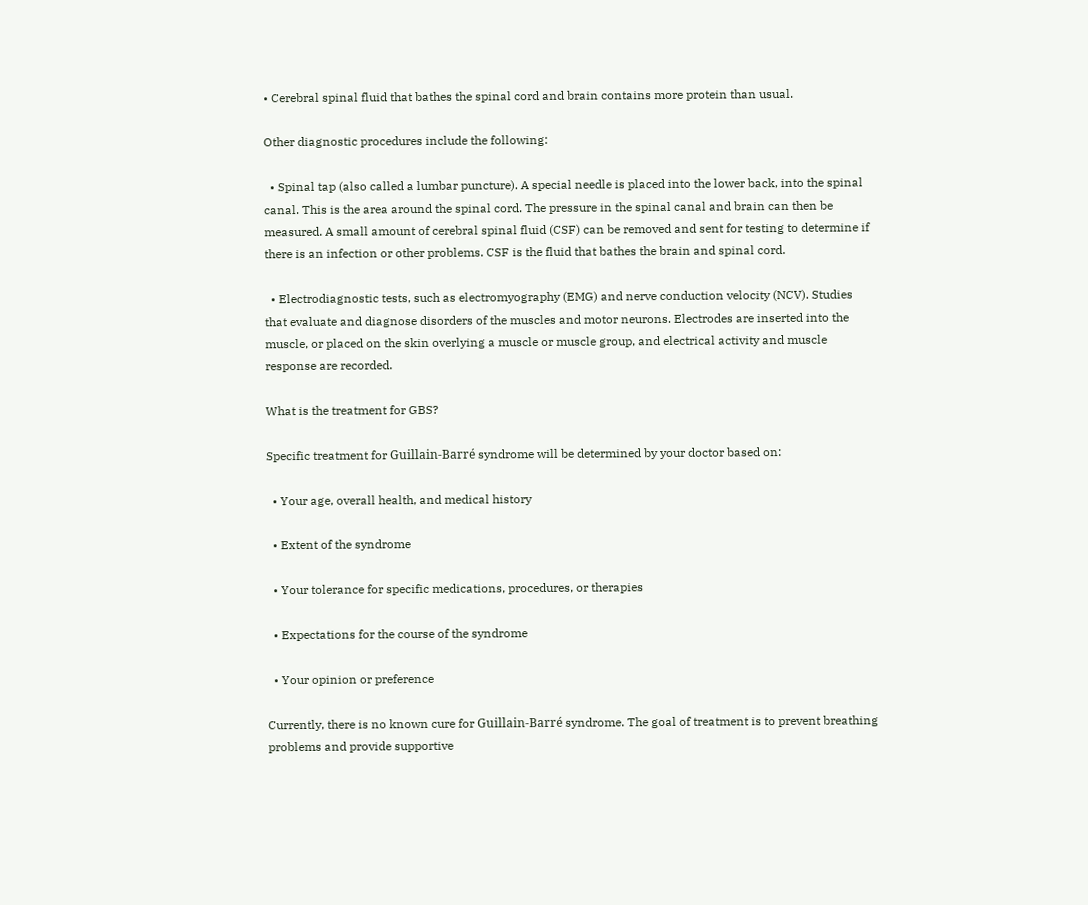• Cerebral spinal fluid that bathes the spinal cord and brain contains more protein than usual.

Other diagnostic procedures include the following:

  • Spinal tap (also called a lumbar puncture). A special needle is placed into the lower back, into the spinal canal. This is the area around the spinal cord. The pressure in the spinal canal and brain can then be measured. A small amount of cerebral spinal fluid (CSF) can be removed and sent for testing to determine if there is an infection or other problems. CSF is the fluid that bathes the brain and spinal cord.

  • Electrodiagnostic tests, such as electromyography (EMG) and nerve conduction velocity (NCV). Studies that evaluate and diagnose disorders of the muscles and motor neurons. Electrodes are inserted into the muscle, or placed on the skin overlying a muscle or muscle group, and electrical activity and muscle response are recorded.

What is the treatment for GBS?

Specific treatment for Guillain-Barré syndrome will be determined by your doctor based on:

  • Your age, overall health, and medical history

  • Extent of the syndrome

  • Your tolerance for specific medications, procedures, or therapies

  • Expectations for the course of the syndrome

  • Your opinion or preference

Currently, there is no known cure for Guillain-Barré syndrome. The goal of treatment is to prevent breathing problems and provide supportive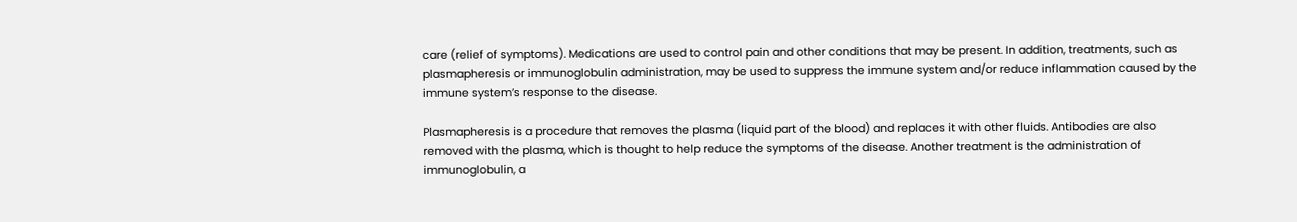care (relief of symptoms). Medications are used to control pain and other conditions that may be present. In addition, treatments, such as plasmapheresis or immunoglobulin administration, may be used to suppress the immune system and/or reduce inflammation caused by the immune system’s response to the disease.

Plasmapheresis is a procedure that removes the plasma (liquid part of the blood) and replaces it with other fluids. Antibodies are also removed with the plasma, which is thought to help reduce the symptoms of the disease. Another treatment is the administration of immunoglobulin, a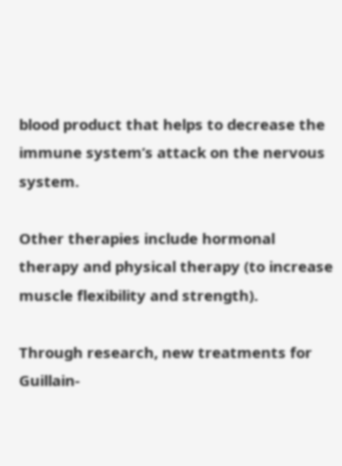blood product that helps to decrease the immune system’s attack on the nervous system.

Other therapies include hormonal therapy and physical therapy (to increase muscle flexibility and strength).

Through research, new treatments for Guillain-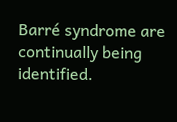Barré syndrome are continually being identified.